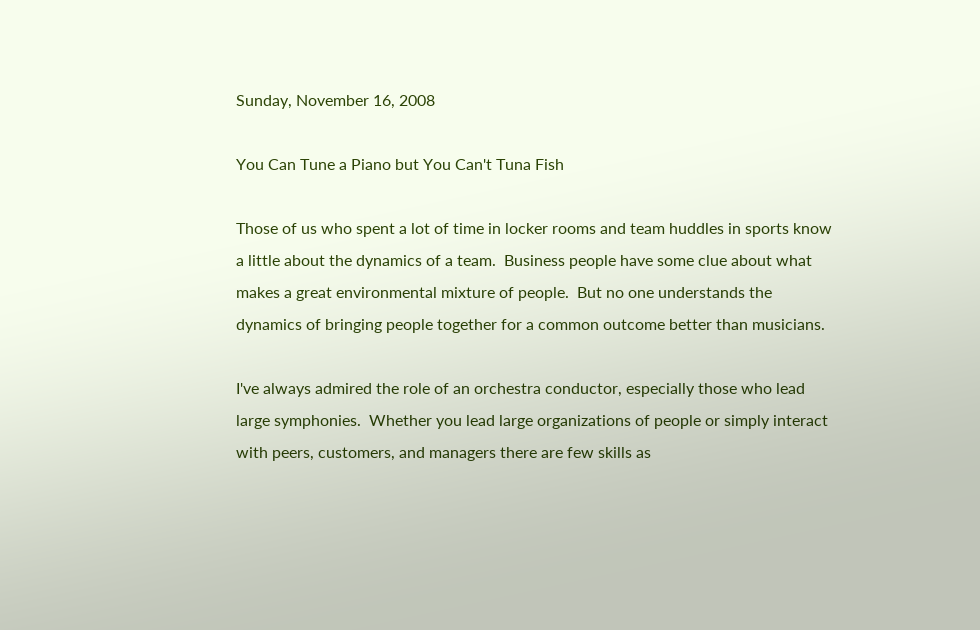Sunday, November 16, 2008

You Can Tune a Piano but You Can't Tuna Fish

Those of us who spent a lot of time in locker rooms and team huddles in sports know a little about the dynamics of a team.  Business people have some clue about what makes a great environmental mixture of people.  But no one understands the dynamics of bringing people together for a common outcome better than musicians.

I've always admired the role of an orchestra conductor, especially those who lead large symphonies.  Whether you lead large organizations of people or simply interact with peers, customers, and managers there are few skills as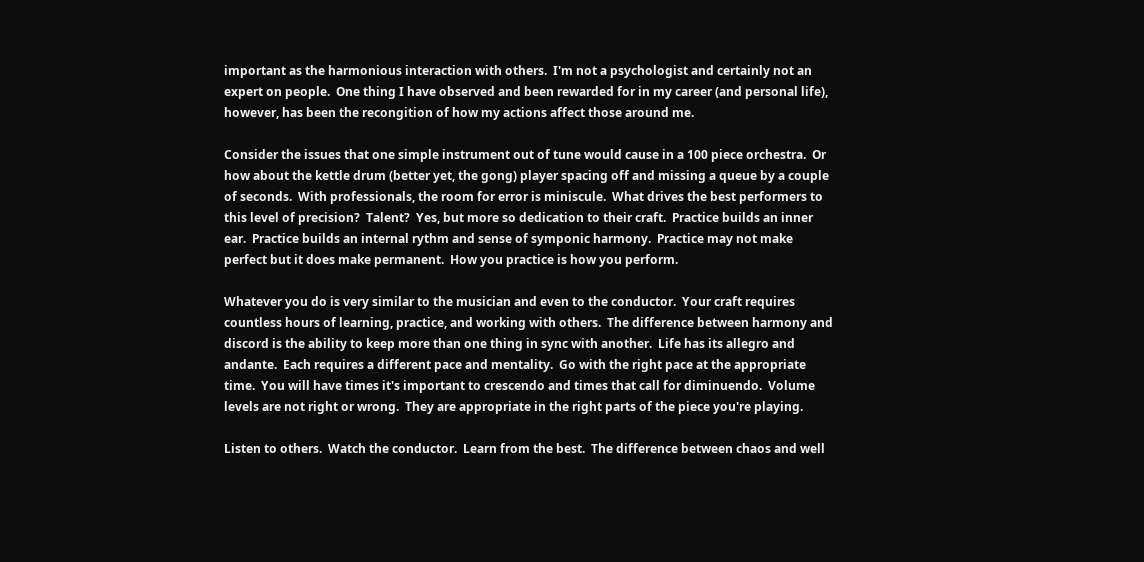important as the harmonious interaction with others.  I'm not a psychologist and certainly not an expert on people.  One thing I have observed and been rewarded for in my career (and personal life), however, has been the recongition of how my actions affect those around me.

Consider the issues that one simple instrument out of tune would cause in a 100 piece orchestra.  Or how about the kettle drum (better yet, the gong) player spacing off and missing a queue by a couple of seconds.  With professionals, the room for error is miniscule.  What drives the best performers to this level of precision?  Talent?  Yes, but more so dedication to their craft.  Practice builds an inner ear.  Practice builds an internal rythm and sense of symponic harmony.  Practice may not make perfect but it does make permanent.  How you practice is how you perform.

Whatever you do is very similar to the musician and even to the conductor.  Your craft requires countless hours of learning, practice, and working with others.  The difference between harmony and discord is the ability to keep more than one thing in sync with another.  Life has its allegro and andante.  Each requires a different pace and mentality.  Go with the right pace at the appropriate time.  You will have times it's important to crescendo and times that call for diminuendo.  Volume levels are not right or wrong.  They are appropriate in the right parts of the piece you're playing.

Listen to others.  Watch the conductor.  Learn from the best.  The difference between chaos and well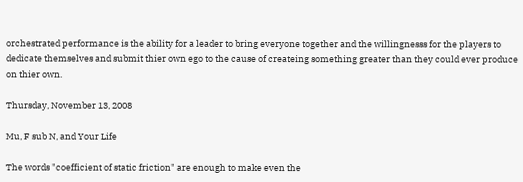orchestrated performance is the ability for a leader to bring everyone together and the willingnesss for the players to dedicate themselves and submit thier own ego to the cause of createing something greater than they could ever produce on thier own.

Thursday, November 13, 2008

Mu, F sub N, and Your Life

The words "coefficient of static friction" are enough to make even the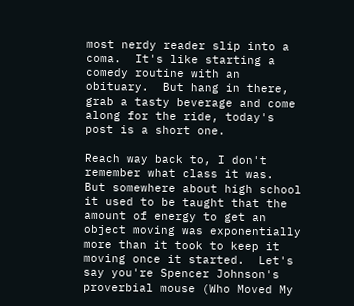most nerdy reader slip into a coma.  It's like starting a comedy routine with an obituary.  But hang in there, grab a tasty beverage and come along for the ride, today's post is a short one.

Reach way back to, I don't remember what class it was.  But somewhere about high school it used to be taught that the amount of energy to get an object moving was exponentially more than it took to keep it moving once it started.  Let's say you're Spencer Johnson's proverbial mouse (Who Moved My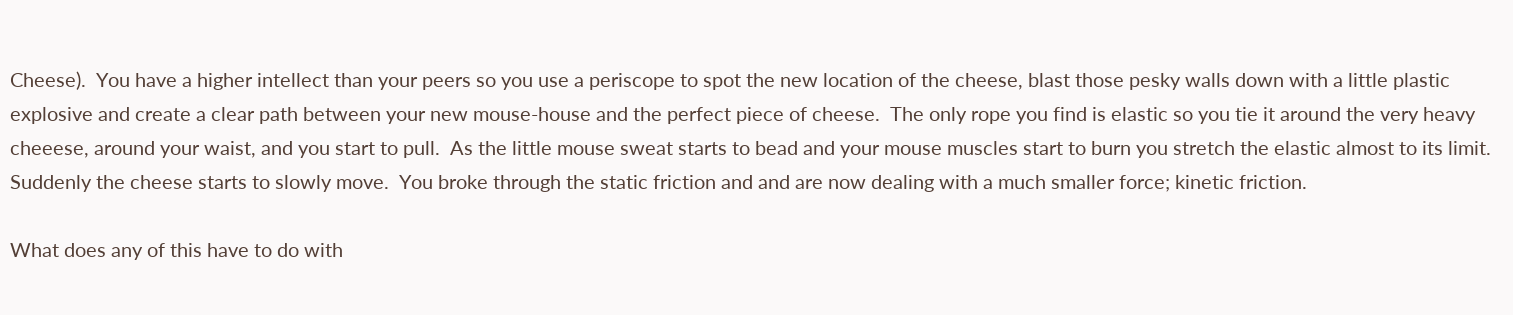Cheese).  You have a higher intellect than your peers so you use a periscope to spot the new location of the cheese, blast those pesky walls down with a little plastic explosive and create a clear path between your new mouse-house and the perfect piece of cheese.  The only rope you find is elastic so you tie it around the very heavy cheeese, around your waist, and you start to pull.  As the little mouse sweat starts to bead and your mouse muscles start to burn you stretch the elastic almost to its limit.  Suddenly the cheese starts to slowly move.  You broke through the static friction and and are now dealing with a much smaller force; kinetic friction.

What does any of this have to do with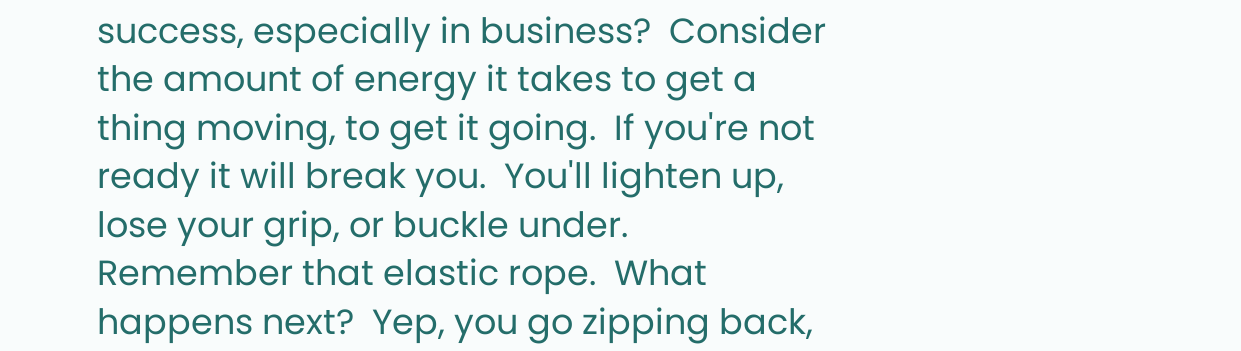success, especially in business?  Consider the amount of energy it takes to get a thing moving, to get it going.  If you're not ready it will break you.  You'll lighten up, lose your grip, or buckle under.  Remember that elastic rope.  What happens next?  Yep, you go zipping back,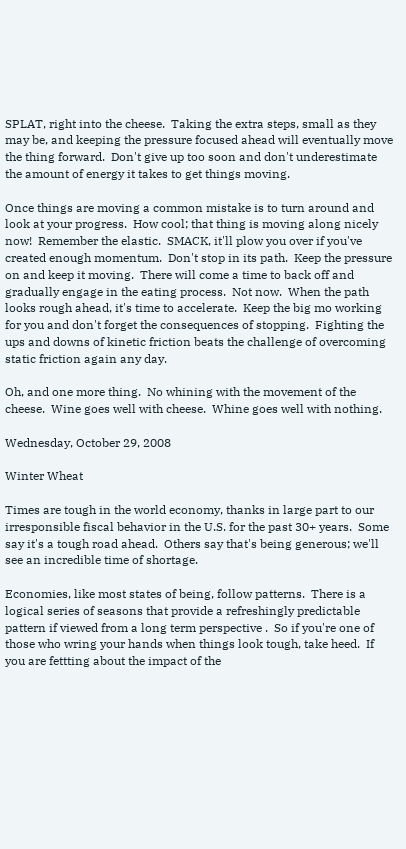SPLAT, right into the cheese.  Taking the extra steps, small as they may be, and keeping the pressure focused ahead will eventually move the thing forward.  Don't give up too soon and don't underestimate the amount of energy it takes to get things moving.

Once things are moving a common mistake is to turn around and look at your progress.  How cool; that thing is moving along nicely now!  Remember the elastic.  SMACK, it'll plow you over if you've created enough momentum.  Don't stop in its path.  Keep the pressure on and keep it moving.  There will come a time to back off and gradually engage in the eating process.  Not now.  When the path looks rough ahead, it's time to accelerate.  Keep the big mo working for you and don't forget the consequences of stopping.  Fighting the ups and downs of kinetic friction beats the challenge of overcoming static friction again any day.

Oh, and one more thing.  No whining with the movement of the cheese.  Wine goes well with cheese.  Whine goes well with nothing.

Wednesday, October 29, 2008

Winter Wheat

Times are tough in the world economy, thanks in large part to our irresponsible fiscal behavior in the U.S. for the past 30+ years.  Some say it's a tough road ahead.  Others say that's being generous; we'll see an incredible time of shortage.

Economies, like most states of being, follow patterns.  There is a logical series of seasons that provide a refreshingly predictable pattern if viewed from a long term perspective .  So if you're one of those who wring your hands when things look tough, take heed.  If you are fettting about the impact of the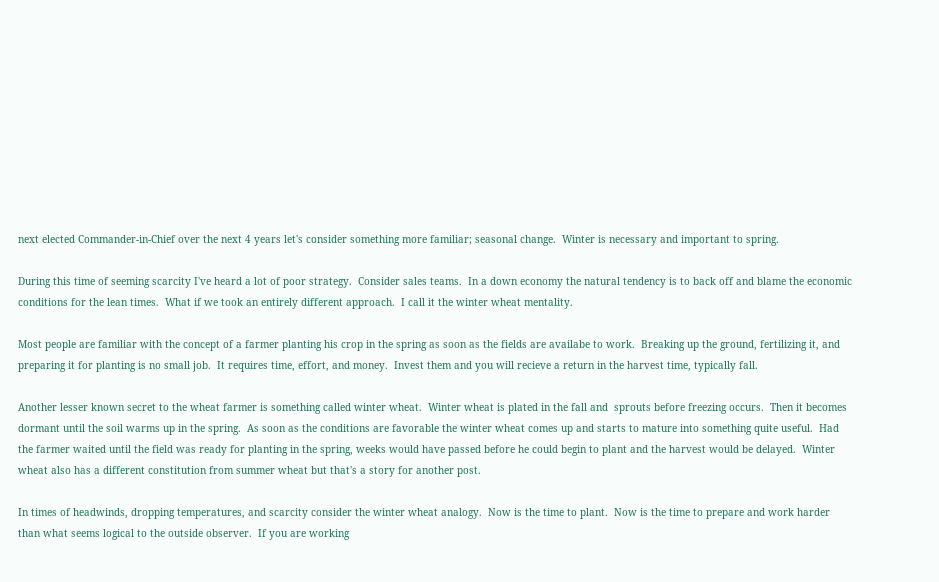next elected Commander-in-Chief over the next 4 years let's consider something more familiar; seasonal change.  Winter is necessary and important to spring.

During this time of seeming scarcity I've heard a lot of poor strategy.  Consider sales teams.  In a down economy the natural tendency is to back off and blame the economic conditions for the lean times.  What if we took an entirely different approach.  I call it the winter wheat mentality.

Most people are familiar with the concept of a farmer planting his crop in the spring as soon as the fields are availabe to work.  Breaking up the ground, fertilizing it, and preparing it for planting is no small job.  It requires time, effort, and money.  Invest them and you will recieve a return in the harvest time, typically fall.

Another lesser known secret to the wheat farmer is something called winter wheat.  Winter wheat is plated in the fall and  sprouts before freezing occurs.  Then it becomes dormant until the soil warms up in the spring.  As soon as the conditions are favorable the winter wheat comes up and starts to mature into something quite useful.  Had the farmer waited until the field was ready for planting in the spring, weeks would have passed before he could begin to plant and the harvest would be delayed.  Winter wheat also has a different constitution from summer wheat but that's a story for another post.

In times of headwinds, dropping temperatures, and scarcity consider the winter wheat analogy.  Now is the time to plant.  Now is the time to prepare and work harder than what seems logical to the outside observer.  If you are working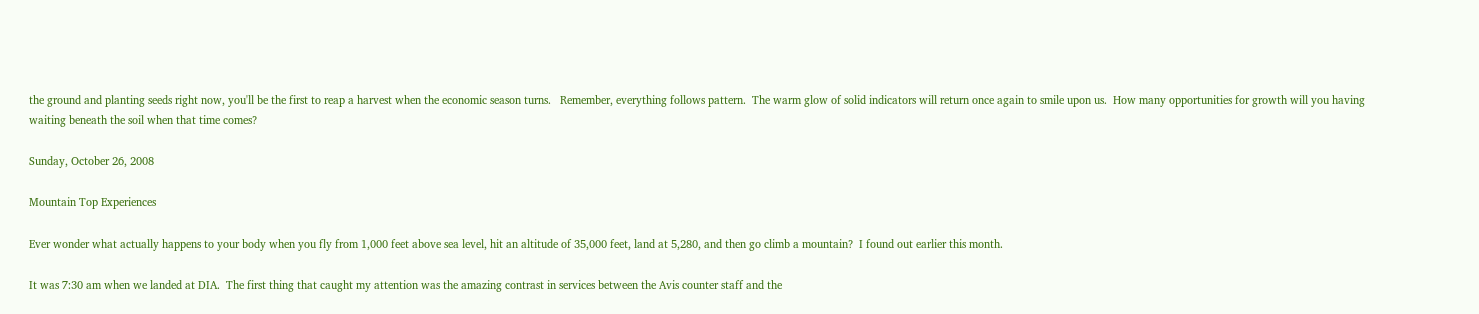the ground and planting seeds right now, you'll be the first to reap a harvest when the economic season turns.   Remember, everything follows pattern.  The warm glow of solid indicators will return once again to smile upon us.  How many opportunities for growth will you having waiting beneath the soil when that time comes?

Sunday, October 26, 2008

Mountain Top Experiences

Ever wonder what actually happens to your body when you fly from 1,000 feet above sea level, hit an altitude of 35,000 feet, land at 5,280, and then go climb a mountain?  I found out earlier this month.

It was 7:30 am when we landed at DIA.  The first thing that caught my attention was the amazing contrast in services between the Avis counter staff and the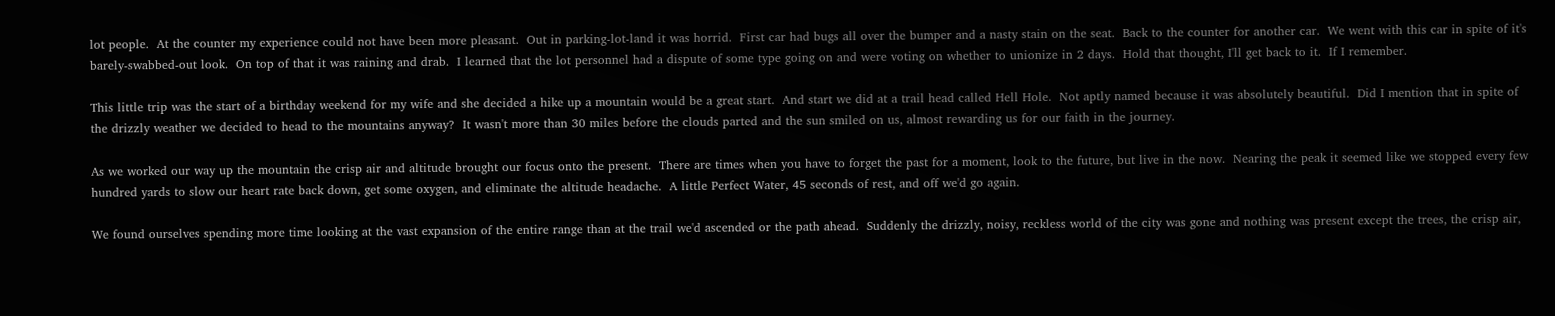lot people.  At the counter my experience could not have been more pleasant.  Out in parking-lot-land it was horrid.  First car had bugs all over the bumper and a nasty stain on the seat.  Back to the counter for another car.  We went with this car in spite of it's barely-swabbed-out look.  On top of that it was raining and drab.  I learned that the lot personnel had a dispute of some type going on and were voting on whether to unionize in 2 days.  Hold that thought, I'll get back to it.  If I remember.

This little trip was the start of a birthday weekend for my wife and she decided a hike up a mountain would be a great start.  And start we did at a trail head called Hell Hole.  Not aptly named because it was absolutely beautiful.  Did I mention that in spite of the drizzly weather we decided to head to the mountains anyway?  It wasn't more than 30 miles before the clouds parted and the sun smiled on us, almost rewarding us for our faith in the journey.

As we worked our way up the mountain the crisp air and altitude brought our focus onto the present.  There are times when you have to forget the past for a moment, look to the future, but live in the now.  Nearing the peak it seemed like we stopped every few hundred yards to slow our heart rate back down, get some oxygen, and eliminate the altitude headache.  A little Perfect Water, 45 seconds of rest, and off we'd go again.

We found ourselves spending more time looking at the vast expansion of the entire range than at the trail we'd ascended or the path ahead.  Suddenly the drizzly, noisy, reckless world of the city was gone and nothing was present except the trees, the crisp air,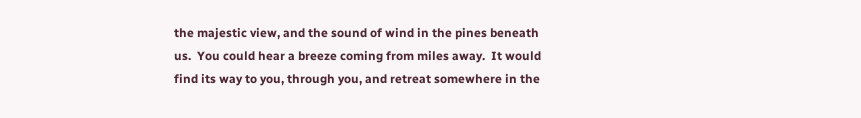the majestic view, and the sound of wind in the pines beneath us.  You could hear a breeze coming from miles away.  It would find its way to you, through you, and retreat somewhere in the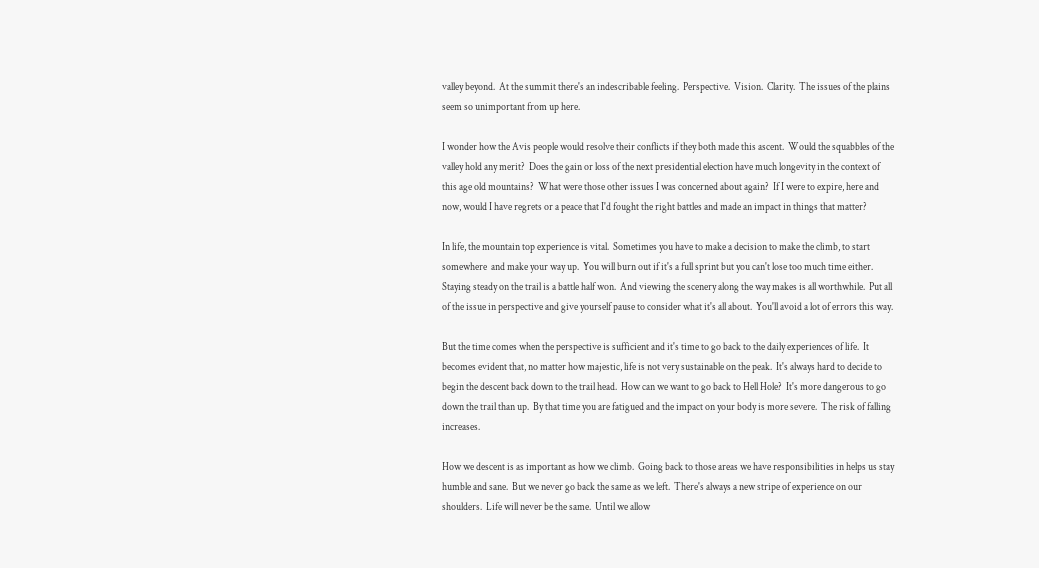valley beyond.  At the summit there's an indescribable feeling.  Perspective.  Vision.  Clarity.  The issues of the plains seem so unimportant from up here.

I wonder how the Avis people would resolve their conflicts if they both made this ascent.  Would the squabbles of the valley hold any merit?  Does the gain or loss of the next presidential election have much longevity in the context of this age old mountains?  What were those other issues I was concerned about again?  If I were to expire, here and now, would I have regrets or a peace that I'd fought the right battles and made an impact in things that matter?

In life, the mountain top experience is vital.  Sometimes you have to make a decision to make the climb, to start somewhere  and make your way up.  You will burn out if it's a full sprint but you can't lose too much time either.  Staying steady on the trail is a battle half won.  And viewing the scenery along the way makes is all worthwhile.  Put all of the issue in perspective and give yourself pause to consider what it's all about.  You'll avoid a lot of errors this way.

But the time comes when the perspective is sufficient and it's time to go back to the daily experiences of life.  It becomes evident that, no matter how majestic, life is not very sustainable on the peak.  It's always hard to decide to begin the descent back down to the trail head.  How can we want to go back to Hell Hole?  It's more dangerous to go down the trail than up.  By that time you are fatigued and the impact on your body is more severe.  The risk of falling increases.

How we descent is as important as how we climb.  Going back to those areas we have responsibilities in helps us stay humble and sane.  But we never go back the same as we left.  There's always a new stripe of experience on our shoulders.  Life will never be the same.  Until we allow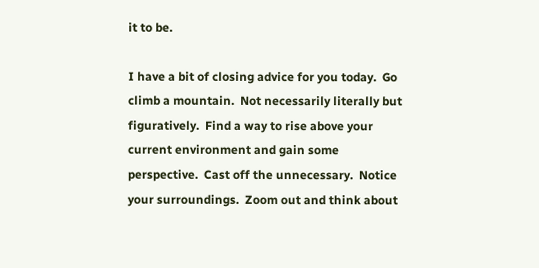it to be.

I have a bit of closing advice for you today.  Go climb a mountain.  Not necessarily literally but figuratively.  Find a way to rise above your current environment and gain some perspective.  Cast off the unnecessary.  Notice your surroundings.  Zoom out and think about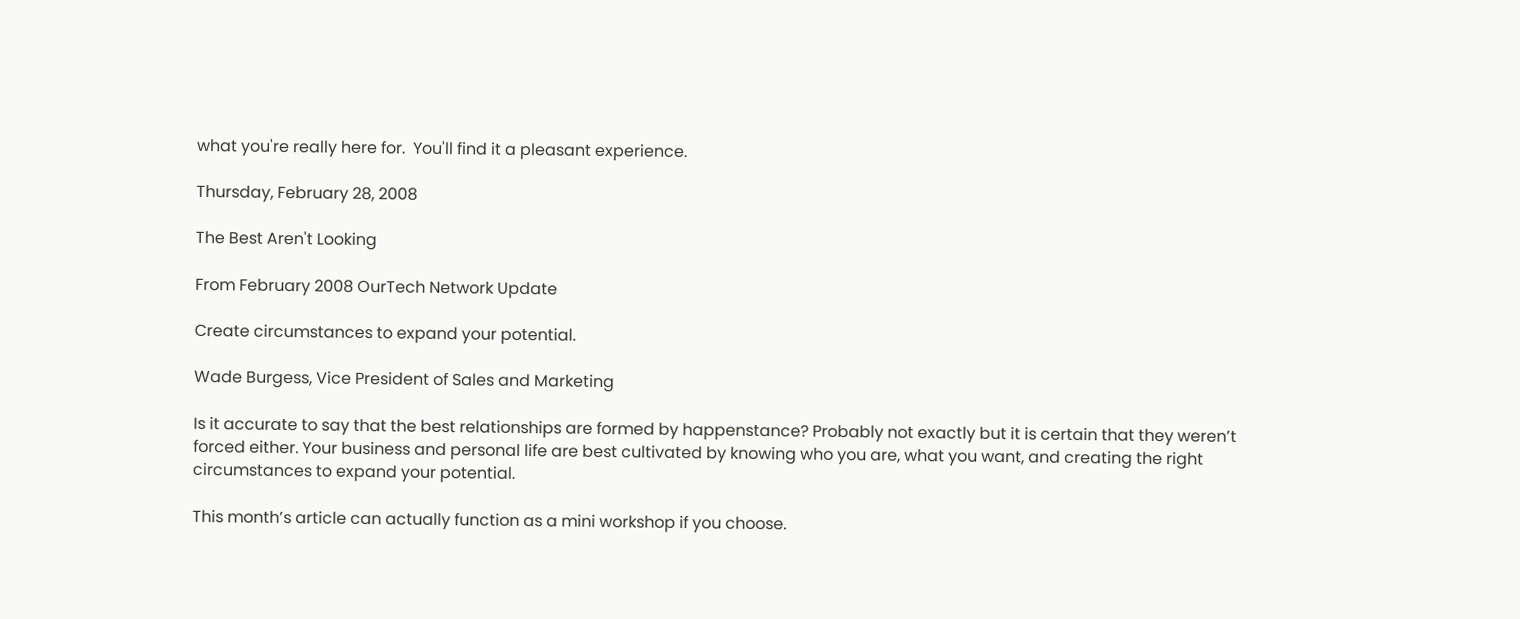what you're really here for.  You'll find it a pleasant experience.

Thursday, February 28, 2008

The Best Aren't Looking

From February 2008 OurTech Network Update

Create circumstances to expand your potential.

Wade Burgess, Vice President of Sales and Marketing

Is it accurate to say that the best relationships are formed by happenstance? Probably not exactly but it is certain that they weren’t forced either. Your business and personal life are best cultivated by knowing who you are, what you want, and creating the right circumstances to expand your potential.

This month’s article can actually function as a mini workshop if you choose.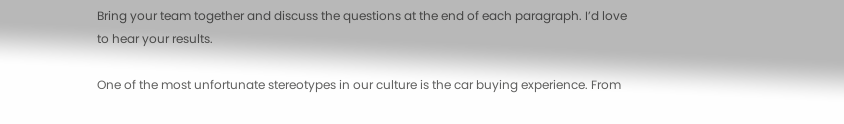Bring your team together and discuss the questions at the end of each paragraph. I’d love to hear your results.

One of the most unfortunate stereotypes in our culture is the car buying experience. From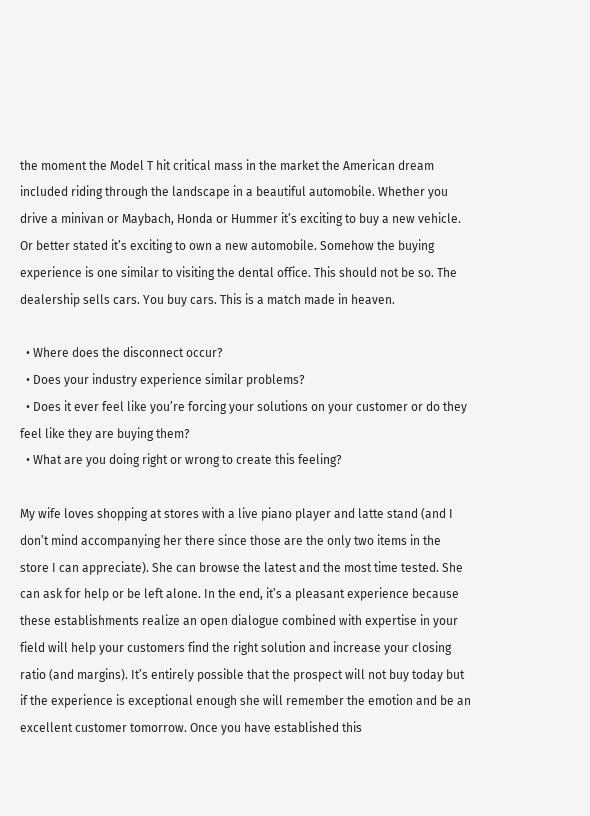the moment the Model T hit critical mass in the market the American dream included riding through the landscape in a beautiful automobile. Whether you drive a minivan or Maybach, Honda or Hummer it’s exciting to buy a new vehicle. Or better stated it’s exciting to own a new automobile. Somehow the buying experience is one similar to visiting the dental office. This should not be so. The dealership sells cars. You buy cars. This is a match made in heaven.

  • Where does the disconnect occur?
  • Does your industry experience similar problems?
  • Does it ever feel like you’re forcing your solutions on your customer or do they feel like they are buying them?
  • What are you doing right or wrong to create this feeling?

My wife loves shopping at stores with a live piano player and latte stand (and I don’t mind accompanying her there since those are the only two items in the store I can appreciate). She can browse the latest and the most time tested. She can ask for help or be left alone. In the end, it’s a pleasant experience because these establishments realize an open dialogue combined with expertise in your field will help your customers find the right solution and increase your closing ratio (and margins). It’s entirely possible that the prospect will not buy today but if the experience is exceptional enough she will remember the emotion and be an excellent customer tomorrow. Once you have established this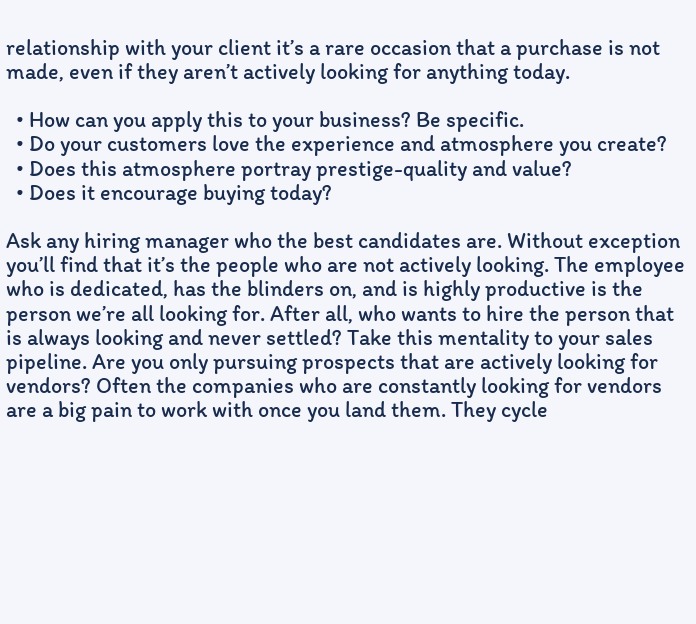relationship with your client it’s a rare occasion that a purchase is not made, even if they aren’t actively looking for anything today.

  • How can you apply this to your business? Be specific.
  • Do your customers love the experience and atmosphere you create?
  • Does this atmosphere portray prestige-quality and value?
  • Does it encourage buying today?

Ask any hiring manager who the best candidates are. Without exception you’ll find that it’s the people who are not actively looking. The employee who is dedicated, has the blinders on, and is highly productive is the person we’re all looking for. After all, who wants to hire the person that is always looking and never settled? Take this mentality to your sales pipeline. Are you only pursuing prospects that are actively looking for vendors? Often the companies who are constantly looking for vendors are a big pain to work with once you land them. They cycle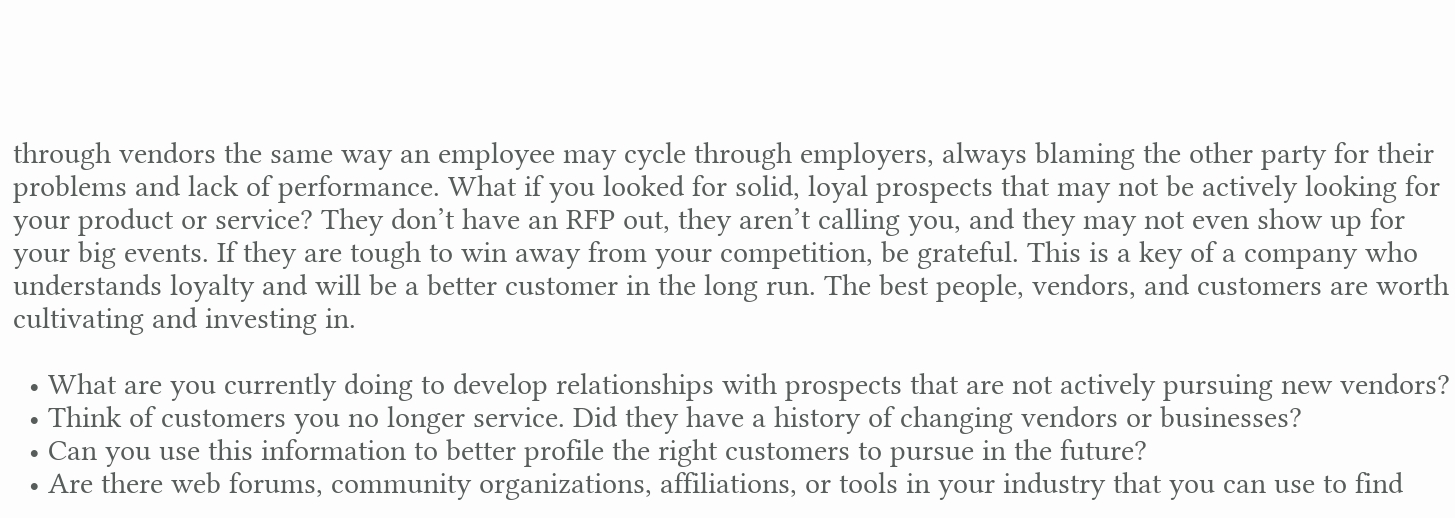through vendors the same way an employee may cycle through employers, always blaming the other party for their problems and lack of performance. What if you looked for solid, loyal prospects that may not be actively looking for your product or service? They don’t have an RFP out, they aren’t calling you, and they may not even show up for your big events. If they are tough to win away from your competition, be grateful. This is a key of a company who understands loyalty and will be a better customer in the long run. The best people, vendors, and customers are worth cultivating and investing in.

  • What are you currently doing to develop relationships with prospects that are not actively pursuing new vendors?
  • Think of customers you no longer service. Did they have a history of changing vendors or businesses?
  • Can you use this information to better profile the right customers to pursue in the future?
  • Are there web forums, community organizations, affiliations, or tools in your industry that you can use to find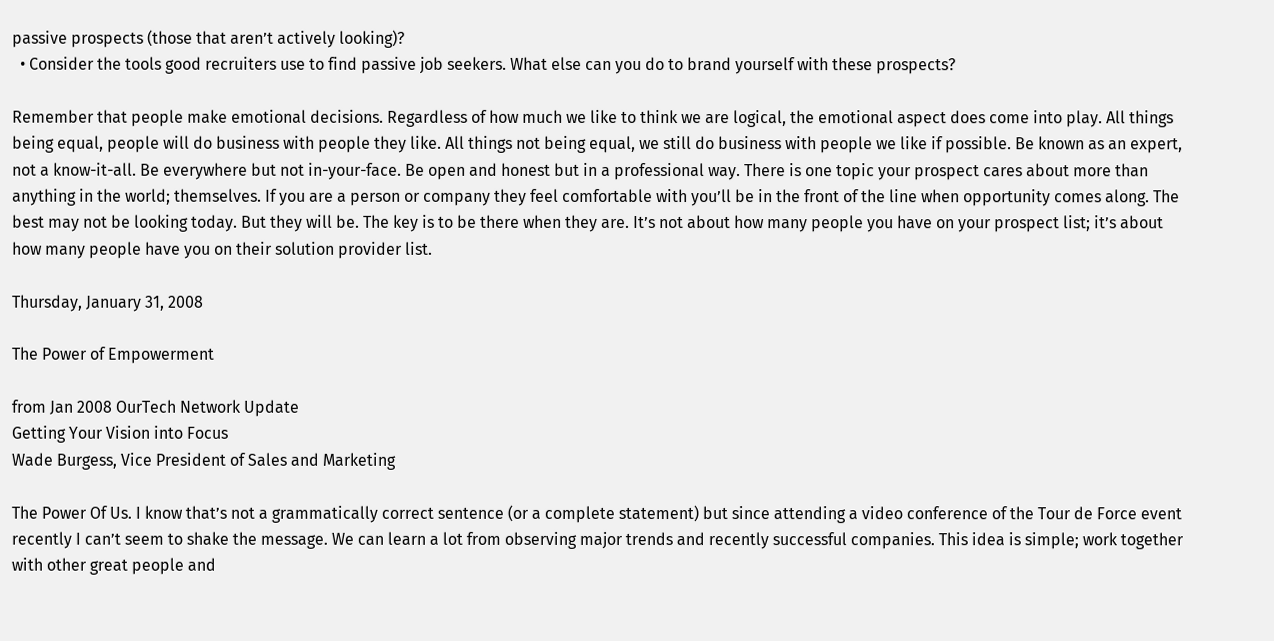passive prospects (those that aren’t actively looking)?
  • Consider the tools good recruiters use to find passive job seekers. What else can you do to brand yourself with these prospects?

Remember that people make emotional decisions. Regardless of how much we like to think we are logical, the emotional aspect does come into play. All things being equal, people will do business with people they like. All things not being equal, we still do business with people we like if possible. Be known as an expert, not a know-it-all. Be everywhere but not in-your-face. Be open and honest but in a professional way. There is one topic your prospect cares about more than anything in the world; themselves. If you are a person or company they feel comfortable with you’ll be in the front of the line when opportunity comes along. The best may not be looking today. But they will be. The key is to be there when they are. It’s not about how many people you have on your prospect list; it’s about how many people have you on their solution provider list.

Thursday, January 31, 2008

The Power of Empowerment

from Jan 2008 OurTech Network Update
Getting Your Vision into Focus
Wade Burgess, Vice President of Sales and Marketing

The Power Of Us. I know that’s not a grammatically correct sentence (or a complete statement) but since attending a video conference of the Tour de Force event recently I can’t seem to shake the message. We can learn a lot from observing major trends and recently successful companies. This idea is simple; work together with other great people and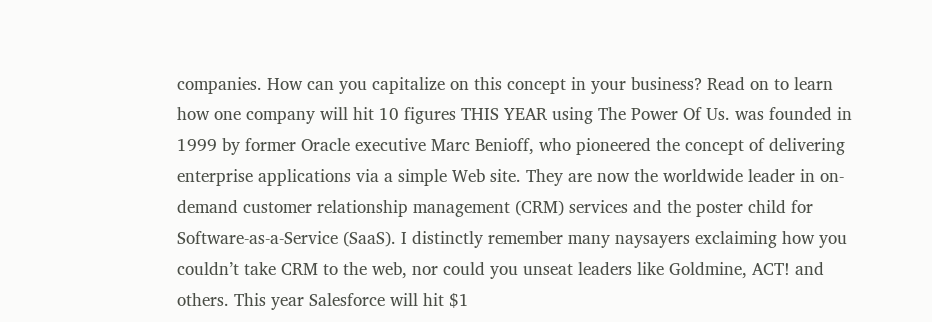companies. How can you capitalize on this concept in your business? Read on to learn how one company will hit 10 figures THIS YEAR using The Power Of Us. was founded in 1999 by former Oracle executive Marc Benioff, who pioneered the concept of delivering enterprise applications via a simple Web site. They are now the worldwide leader in on-demand customer relationship management (CRM) services and the poster child for Software-as-a-Service (SaaS). I distinctly remember many naysayers exclaiming how you couldn’t take CRM to the web, nor could you unseat leaders like Goldmine, ACT! and others. This year Salesforce will hit $1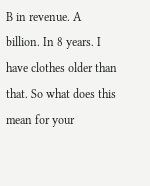B in revenue. A billion. In 8 years. I have clothes older than that. So what does this mean for your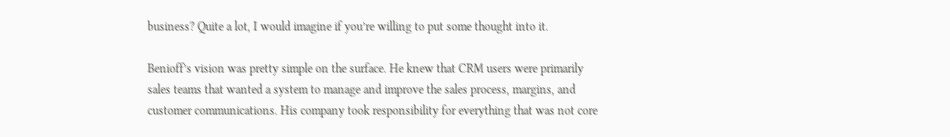business? Quite a lot, I would imagine if you’re willing to put some thought into it.

Benioff’s vision was pretty simple on the surface. He knew that CRM users were primarily sales teams that wanted a system to manage and improve the sales process, margins, and customer communications. His company took responsibility for everything that was not core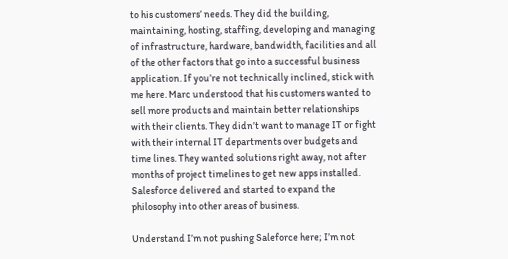to his customers’ needs. They did the building, maintaining, hosting, staffing, developing and managing of infrastructure, hardware, bandwidth, facilities and all of the other factors that go into a successful business application. If you’re not technically inclined, stick with me here. Marc understood that his customers wanted to sell more products and maintain better relationships with their clients. They didn’t want to manage IT or fight with their internal IT departments over budgets and time lines. They wanted solutions right away, not after months of project timelines to get new apps installed. Salesforce delivered and started to expand the philosophy into other areas of business.

Understand I’m not pushing Saleforce here; I’m not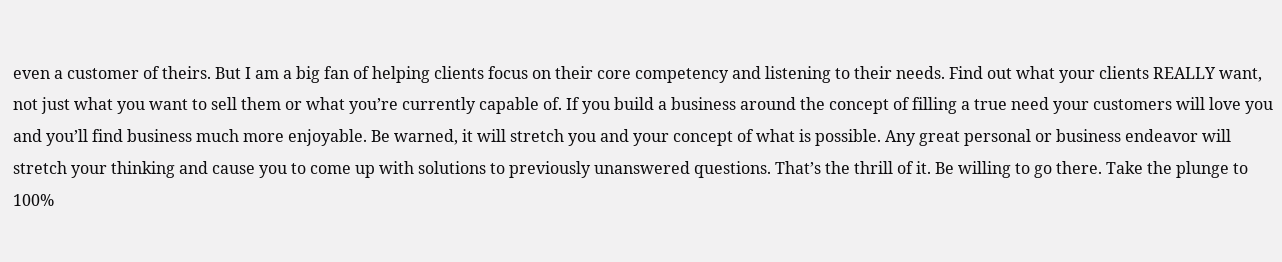even a customer of theirs. But I am a big fan of helping clients focus on their core competency and listening to their needs. Find out what your clients REALLY want, not just what you want to sell them or what you’re currently capable of. If you build a business around the concept of filling a true need your customers will love you and you’ll find business much more enjoyable. Be warned, it will stretch you and your concept of what is possible. Any great personal or business endeavor will stretch your thinking and cause you to come up with solutions to previously unanswered questions. That’s the thrill of it. Be willing to go there. Take the plunge to 100%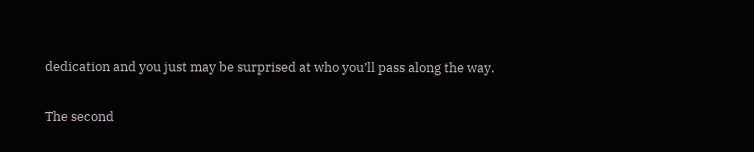dedication and you just may be surprised at who you’ll pass along the way.

The second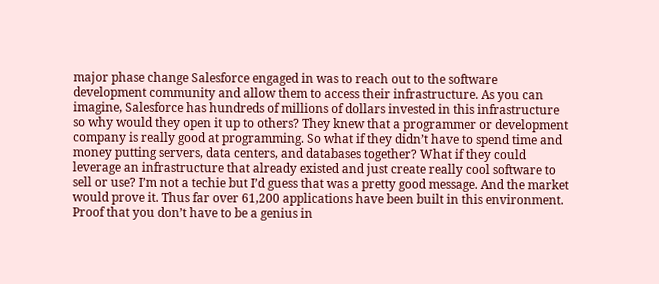major phase change Salesforce engaged in was to reach out to the software development community and allow them to access their infrastructure. As you can imagine, Salesforce has hundreds of millions of dollars invested in this infrastructure so why would they open it up to others? They knew that a programmer or development company is really good at programming. So what if they didn’t have to spend time and money putting servers, data centers, and databases together? What if they could leverage an infrastructure that already existed and just create really cool software to sell or use? I’m not a techie but I’d guess that was a pretty good message. And the market would prove it. Thus far over 61,200 applications have been built in this environment. Proof that you don’t have to be a genius in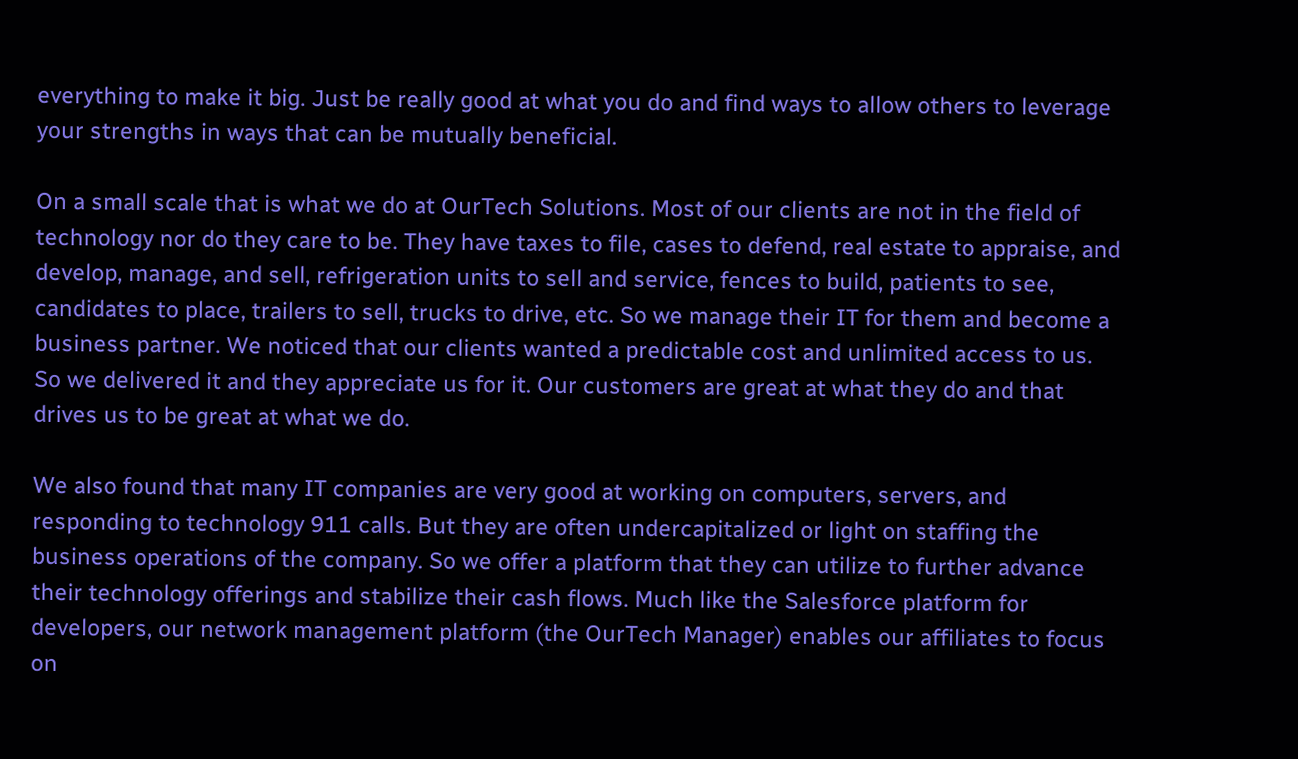everything to make it big. Just be really good at what you do and find ways to allow others to leverage your strengths in ways that can be mutually beneficial.

On a small scale that is what we do at OurTech Solutions. Most of our clients are not in the field of technology nor do they care to be. They have taxes to file, cases to defend, real estate to appraise, and develop, manage, and sell, refrigeration units to sell and service, fences to build, patients to see, candidates to place, trailers to sell, trucks to drive, etc. So we manage their IT for them and become a business partner. We noticed that our clients wanted a predictable cost and unlimited access to us. So we delivered it and they appreciate us for it. Our customers are great at what they do and that drives us to be great at what we do.

We also found that many IT companies are very good at working on computers, servers, and responding to technology 911 calls. But they are often undercapitalized or light on staffing the business operations of the company. So we offer a platform that they can utilize to further advance their technology offerings and stabilize their cash flows. Much like the Salesforce platform for developers, our network management platform (the OurTech Manager) enables our affiliates to focus on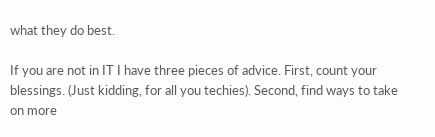what they do best.

If you are not in IT I have three pieces of advice. First, count your blessings. (Just kidding, for all you techies). Second, find ways to take on more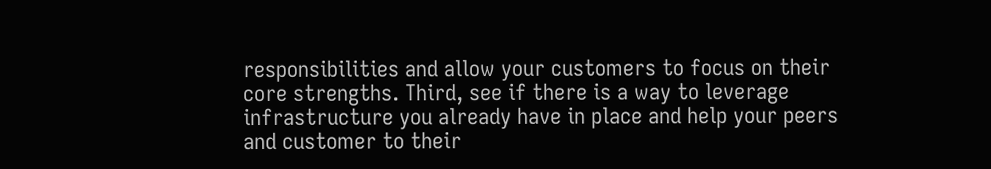responsibilities and allow your customers to focus on their core strengths. Third, see if there is a way to leverage infrastructure you already have in place and help your peers and customer to their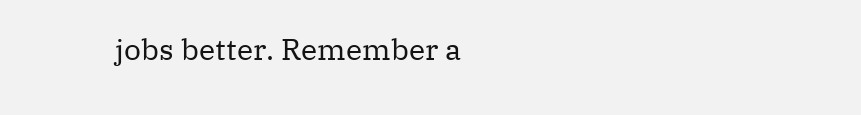jobs better. Remember a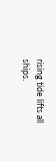rising tide lifts all ships.